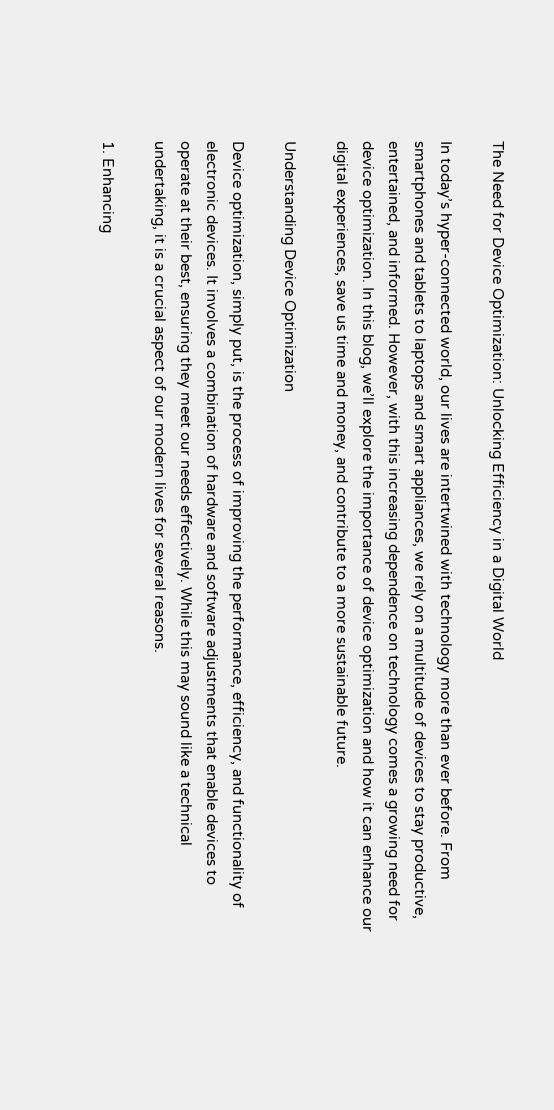The Need for Device Optimization: Unlocking Efficiency in a Digital World

In today’s hyper-connected world, our lives are intertwined with technology more than ever before. From smartphones and tablets to laptops and smart appliances, we rely on a multitude of devices to stay productive, entertained, and informed. However, with this increasing dependence on technology comes a growing need for device optimization. In this blog, we’ll explore the importance of device optimization and how it can enhance our digital experiences, save us time and money, and contribute to a more sustainable future.

Understanding Device Optimization

Device optimization, simply put, is the process of improving the performance, efficiency, and functionality of electronic devices. It involves a combination of hardware and software adjustments that enable devices to operate at their best, ensuring they meet our needs effectively. While this may sound like a technical undertaking, it is a crucial aspect of our modern lives for several reasons.

1. Enhancing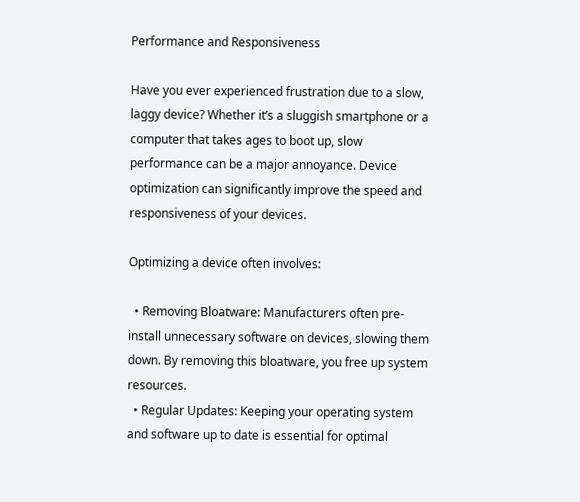Performance and Responsiveness

Have you ever experienced frustration due to a slow, laggy device? Whether it’s a sluggish smartphone or a computer that takes ages to boot up, slow performance can be a major annoyance. Device optimization can significantly improve the speed and responsiveness of your devices.

Optimizing a device often involves:

  • Removing Bloatware: Manufacturers often pre-install unnecessary software on devices, slowing them down. By removing this bloatware, you free up system resources.
  • Regular Updates: Keeping your operating system and software up to date is essential for optimal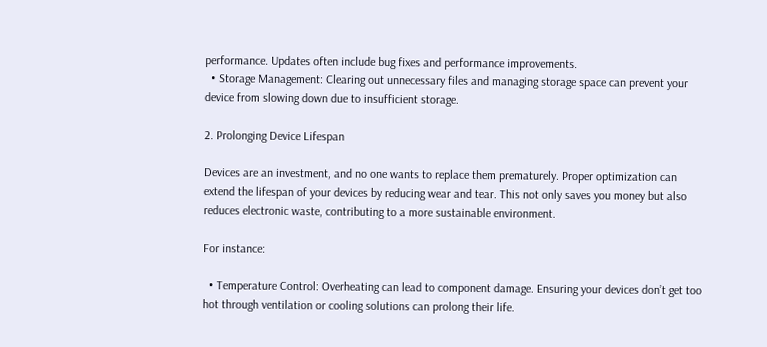performance. Updates often include bug fixes and performance improvements.
  • Storage Management: Clearing out unnecessary files and managing storage space can prevent your device from slowing down due to insufficient storage.

2. Prolonging Device Lifespan

Devices are an investment, and no one wants to replace them prematurely. Proper optimization can extend the lifespan of your devices by reducing wear and tear. This not only saves you money but also reduces electronic waste, contributing to a more sustainable environment.

For instance:

  • Temperature Control: Overheating can lead to component damage. Ensuring your devices don’t get too hot through ventilation or cooling solutions can prolong their life.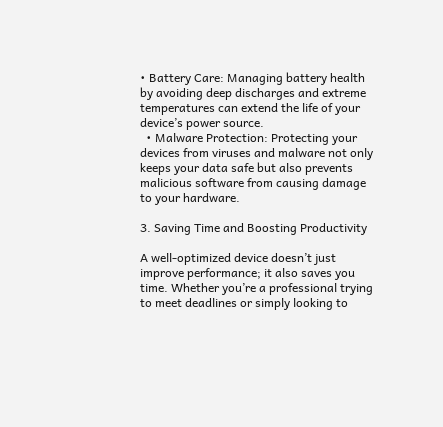• Battery Care: Managing battery health by avoiding deep discharges and extreme temperatures can extend the life of your device’s power source.
  • Malware Protection: Protecting your devices from viruses and malware not only keeps your data safe but also prevents malicious software from causing damage to your hardware.

3. Saving Time and Boosting Productivity

A well-optimized device doesn’t just improve performance; it also saves you time. Whether you’re a professional trying to meet deadlines or simply looking to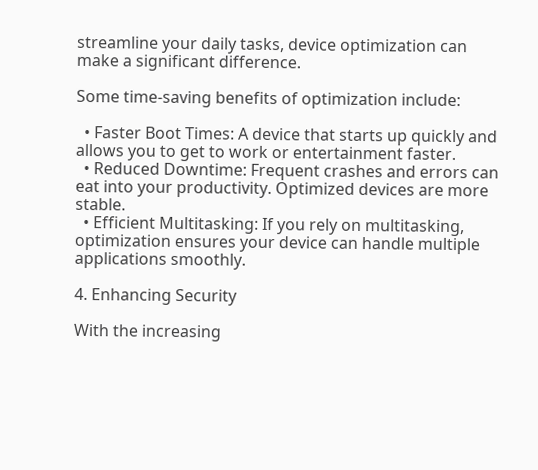streamline your daily tasks, device optimization can make a significant difference.

Some time-saving benefits of optimization include:

  • Faster Boot Times: A device that starts up quickly and allows you to get to work or entertainment faster.
  • Reduced Downtime: Frequent crashes and errors can eat into your productivity. Optimized devices are more stable.
  • Efficient Multitasking: If you rely on multitasking, optimization ensures your device can handle multiple applications smoothly.

4. Enhancing Security

With the increasing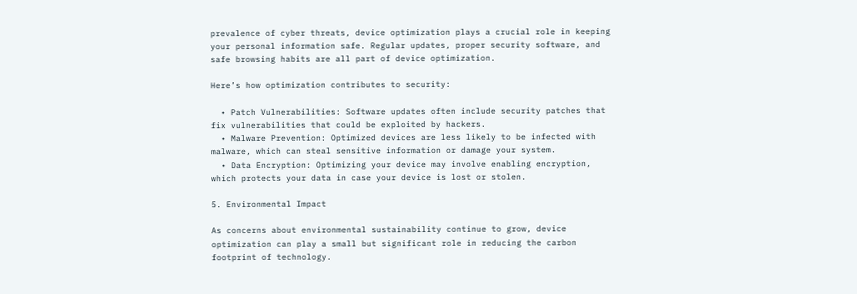prevalence of cyber threats, device optimization plays a crucial role in keeping your personal information safe. Regular updates, proper security software, and safe browsing habits are all part of device optimization.

Here’s how optimization contributes to security:

  • Patch Vulnerabilities: Software updates often include security patches that fix vulnerabilities that could be exploited by hackers.
  • Malware Prevention: Optimized devices are less likely to be infected with malware, which can steal sensitive information or damage your system.
  • Data Encryption: Optimizing your device may involve enabling encryption, which protects your data in case your device is lost or stolen.

5. Environmental Impact

As concerns about environmental sustainability continue to grow, device optimization can play a small but significant role in reducing the carbon footprint of technology.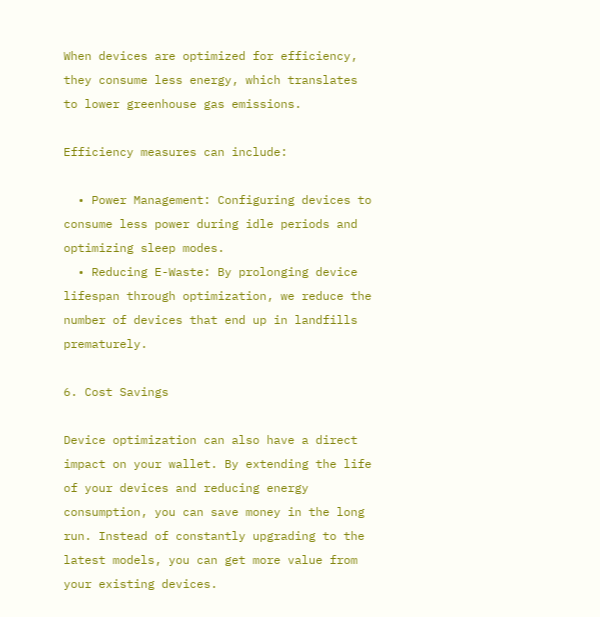When devices are optimized for efficiency, they consume less energy, which translates to lower greenhouse gas emissions.

Efficiency measures can include:

  • Power Management: Configuring devices to consume less power during idle periods and optimizing sleep modes.
  • Reducing E-Waste: By prolonging device lifespan through optimization, we reduce the number of devices that end up in landfills prematurely.

6. Cost Savings

Device optimization can also have a direct impact on your wallet. By extending the life of your devices and reducing energy consumption, you can save money in the long run. Instead of constantly upgrading to the latest models, you can get more value from your existing devices.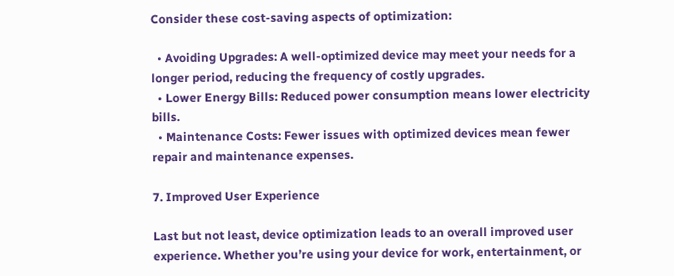Consider these cost-saving aspects of optimization:

  • Avoiding Upgrades: A well-optimized device may meet your needs for a longer period, reducing the frequency of costly upgrades.
  • Lower Energy Bills: Reduced power consumption means lower electricity bills.
  • Maintenance Costs: Fewer issues with optimized devices mean fewer repair and maintenance expenses.

7. Improved User Experience

Last but not least, device optimization leads to an overall improved user experience. Whether you’re using your device for work, entertainment, or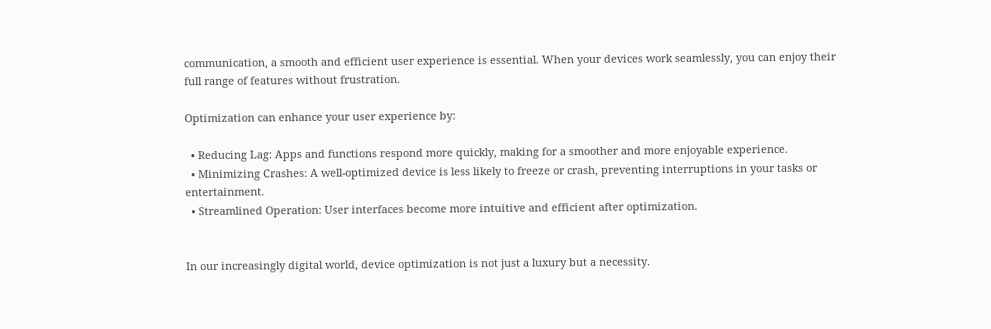communication, a smooth and efficient user experience is essential. When your devices work seamlessly, you can enjoy their full range of features without frustration.

Optimization can enhance your user experience by:

  • Reducing Lag: Apps and functions respond more quickly, making for a smoother and more enjoyable experience.
  • Minimizing Crashes: A well-optimized device is less likely to freeze or crash, preventing interruptions in your tasks or entertainment.
  • Streamlined Operation: User interfaces become more intuitive and efficient after optimization.


In our increasingly digital world, device optimization is not just a luxury but a necessity.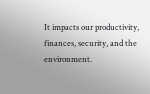It impacts our productivity, finances, security, and the environment.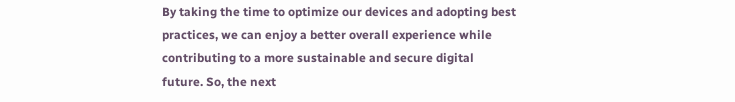By taking the time to optimize our devices and adopting best practices, we can enjoy a better overall experience while contributing to a more sustainable and secure digital future. So, the next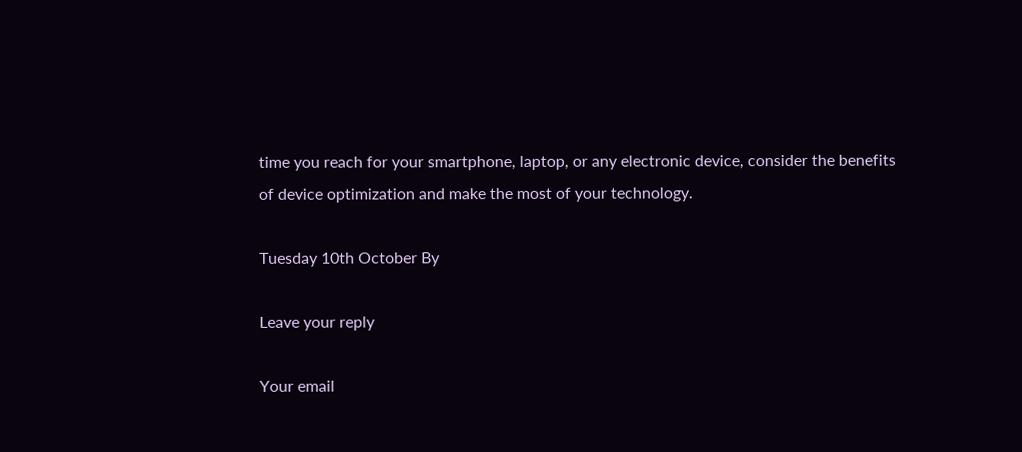time you reach for your smartphone, laptop, or any electronic device, consider the benefits of device optimization and make the most of your technology.

Tuesday 10th October By

Leave your reply

Your email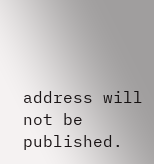address will not be published.